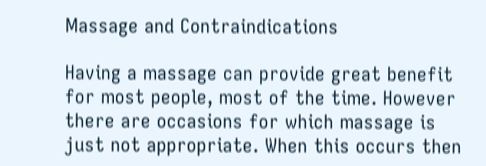Massage and Contraindications

Having a massage can provide great benefit for most people, most of the time. However there are occasions for which massage is just not appropriate. When this occurs then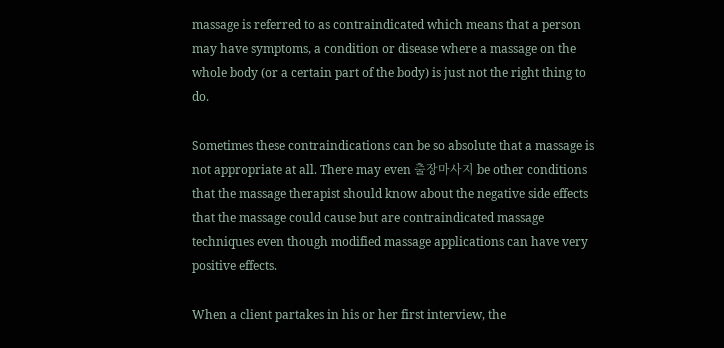massage is referred to as contraindicated which means that a person may have symptoms, a condition or disease where a massage on the whole body (or a certain part of the body) is just not the right thing to do.

Sometimes these contraindications can be so absolute that a massage is not appropriate at all. There may even 출장마사지 be other conditions that the massage therapist should know about the negative side effects that the massage could cause but are contraindicated massage techniques even though modified massage applications can have very positive effects.

When a client partakes in his or her first interview, the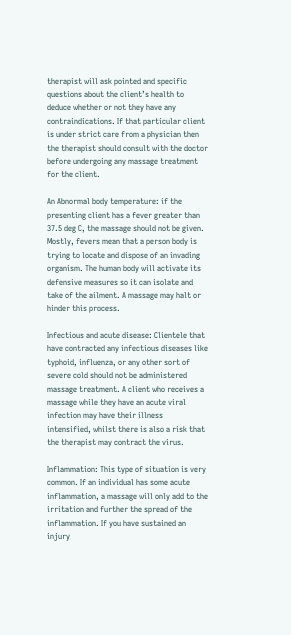therapist will ask pointed and specific questions about the client’s health to deduce whether or not they have any contraindications. If that particular client is under strict care from a physician then the therapist should consult with the doctor before undergoing any massage treatment for the client.

An Abnormal body temperature: if the presenting client has a fever greater than 37.5 deg C, the massage should not be given. Mostly, fevers mean that a person body is trying to locate and dispose of an invading organism. The human body will activate its defensive measures so it can isolate and take of the ailment. A massage may halt or hinder this process.

Infectious and acute disease: Clientele that have contracted any infectious diseases like typhoid, influenza, or any other sort of severe cold should not be administered massage treatment. A client who receives a massage while they have an acute viral infection may have their illness intensified, whilst there is also a risk that the therapist may contract the virus.

Inflammation: This type of situation is very common. If an individual has some acute inflammation, a massage will only add to the irritation and further the spread of the inflammation. If you have sustained an injury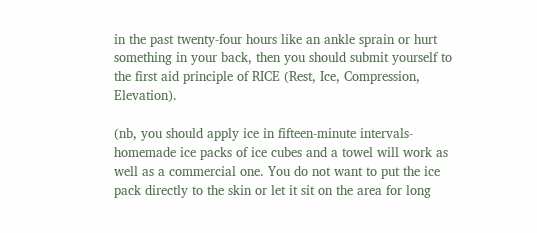in the past twenty-four hours like an ankle sprain or hurt something in your back, then you should submit yourself to the first aid principle of RICE (Rest, Ice, Compression, Elevation).

(nb, you should apply ice in fifteen-minute intervals- homemade ice packs of ice cubes and a towel will work as well as a commercial one. You do not want to put the ice pack directly to the skin or let it sit on the area for long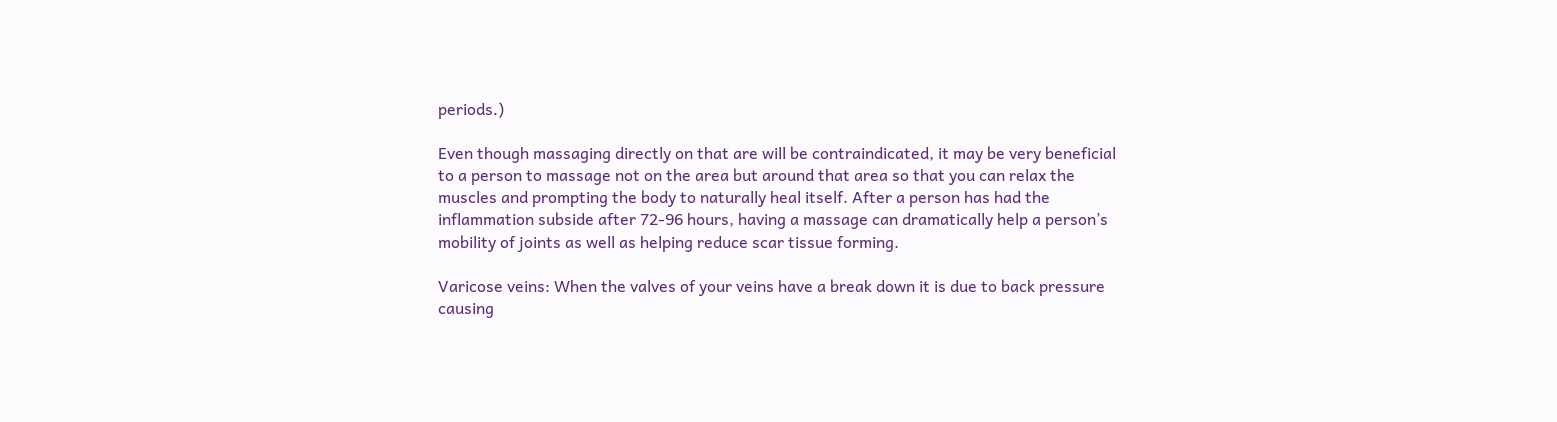periods.)

Even though massaging directly on that are will be contraindicated, it may be very beneficial to a person to massage not on the area but around that area so that you can relax the muscles and prompting the body to naturally heal itself. After a person has had the inflammation subside after 72-96 hours, having a massage can dramatically help a person’s mobility of joints as well as helping reduce scar tissue forming.

Varicose veins: When the valves of your veins have a break down it is due to back pressure causing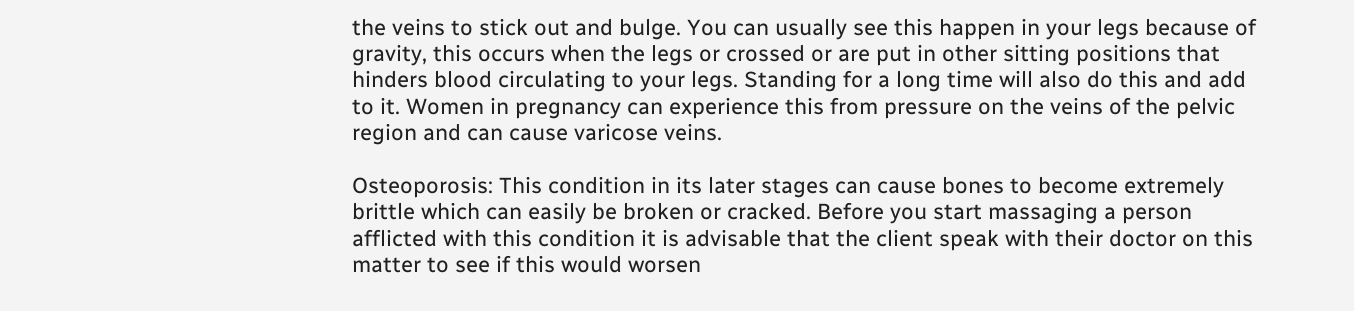the veins to stick out and bulge. You can usually see this happen in your legs because of gravity, this occurs when the legs or crossed or are put in other sitting positions that hinders blood circulating to your legs. Standing for a long time will also do this and add to it. Women in pregnancy can experience this from pressure on the veins of the pelvic region and can cause varicose veins.

Osteoporosis: This condition in its later stages can cause bones to become extremely brittle which can easily be broken or cracked. Before you start massaging a person afflicted with this condition it is advisable that the client speak with their doctor on this matter to see if this would worsen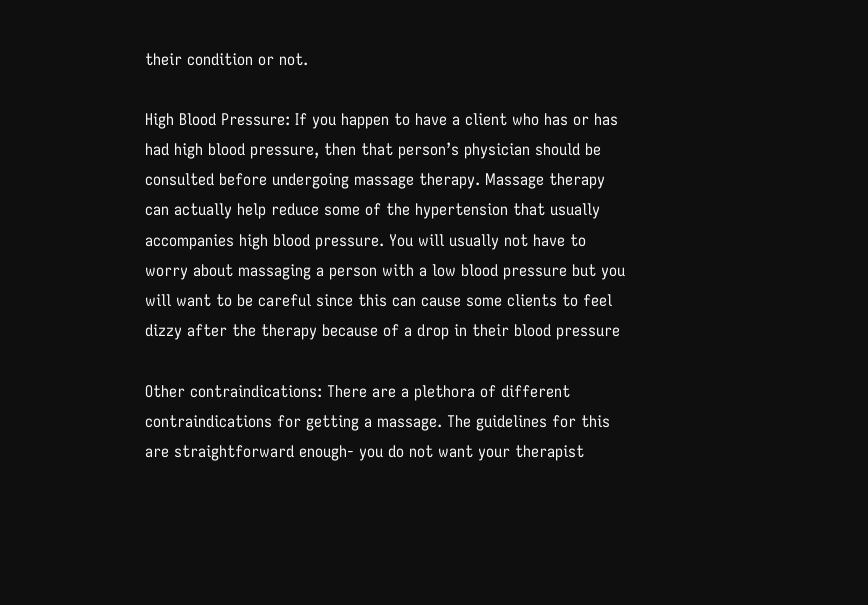their condition or not.

High Blood Pressure: If you happen to have a client who has or has had high blood pressure, then that person’s physician should be consulted before undergoing massage therapy. Massage therapy can actually help reduce some of the hypertension that usually accompanies high blood pressure. You will usually not have to worry about massaging a person with a low blood pressure but you will want to be careful since this can cause some clients to feel dizzy after the therapy because of a drop in their blood pressure

Other contraindications: There are a plethora of different contraindications for getting a massage. The guidelines for this are straightforward enough- you do not want your therapist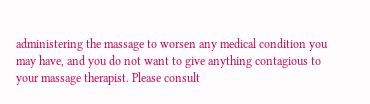administering the massage to worsen any medical condition you may have, and you do not want to give anything contagious to your massage therapist. Please consult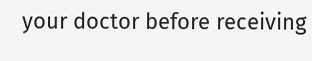your doctor before receiving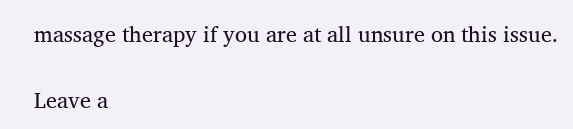massage therapy if you are at all unsure on this issue.

Leave a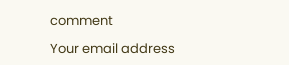comment

Your email address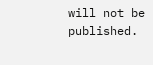will not be published.